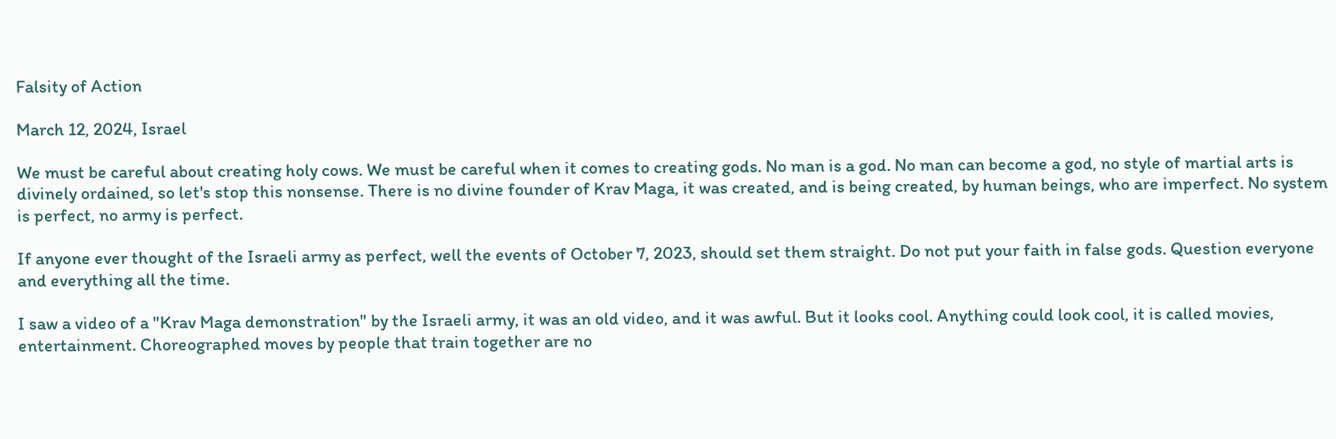Falsity of Action

March 12, 2024, Israel

We must be careful about creating holy cows. We must be careful when it comes to creating gods. No man is a god. No man can become a god, no style of martial arts is divinely ordained, so let's stop this nonsense. There is no divine founder of Krav Maga, it was created, and is being created, by human beings, who are imperfect. No system is perfect, no army is perfect.

If anyone ever thought of the Israeli army as perfect, well the events of October 7, 2023, should set them straight. Do not put your faith in false gods. Question everyone and everything all the time.

I saw a video of a "Krav Maga demonstration" by the Israeli army, it was an old video, and it was awful. But it looks cool. Anything could look cool, it is called movies, entertainment. Choreographed moves by people that train together are no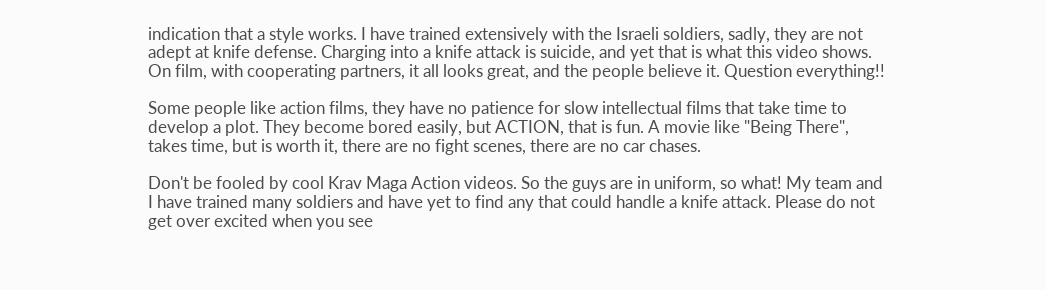indication that a style works. I have trained extensively with the Israeli soldiers, sadly, they are not adept at knife defense. Charging into a knife attack is suicide, and yet that is what this video shows. On film, with cooperating partners, it all looks great, and the people believe it. Question everything!!

Some people like action films, they have no patience for slow intellectual films that take time to develop a plot. They become bored easily, but ACTION, that is fun. A movie like "Being There", takes time, but is worth it, there are no fight scenes, there are no car chases.

Don't be fooled by cool Krav Maga Action videos. So the guys are in uniform, so what! My team and I have trained many soldiers and have yet to find any that could handle a knife attack. Please do not get over excited when you see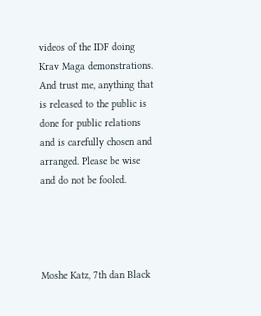videos of the IDF doing Krav Maga demonstrations. And trust me, anything that is released to the public is done for public relations and is carefully chosen and arranged. Please be wise and do not be fooled.




Moshe Katz, 7th dan Black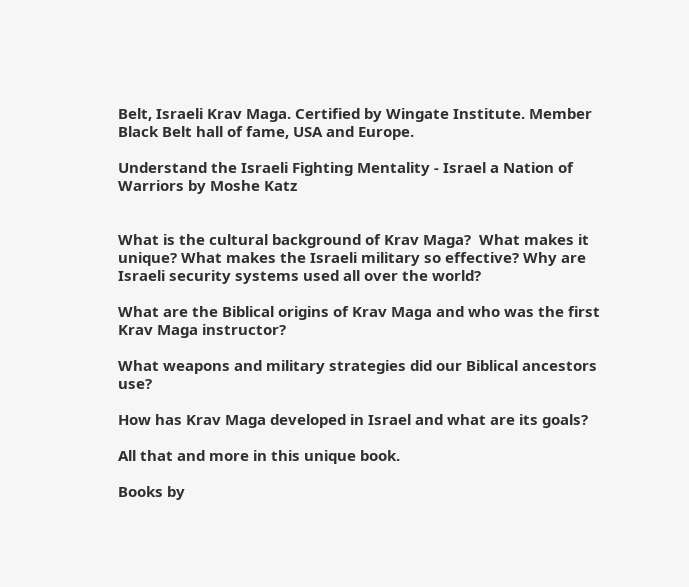Belt, Israeli Krav Maga. Certified by Wingate Institute. Member Black Belt hall of fame, USA and Europe.

Understand the Israeli Fighting Mentality - Israel a Nation of Warriors by Moshe Katz


What is the cultural background of Krav Maga?  What makes it unique? What makes the Israeli military so effective? Why are Israeli security systems used all over the world?

What are the Biblical origins of Krav Maga and who was the first Krav Maga instructor?

What weapons and military strategies did our Biblical ancestors use?

How has Krav Maga developed in Israel and what are its goals?

All that and more in this unique book.

Books by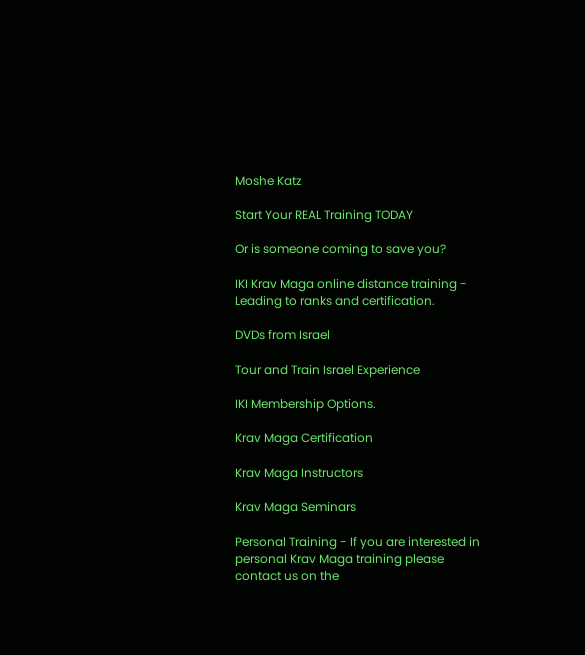Moshe Katz

Start Your REAL Training TODAY

Or is someone coming to save you?

IKI Krav Maga online distance training - Leading to ranks and certification.

DVDs from Israel

Tour and Train Israel Experience

IKI Membership Options.

Krav Maga Certification

Krav Maga Instructors

Krav Maga Seminars

Personal Training - If you are interested in personal Krav Maga training please contact us on the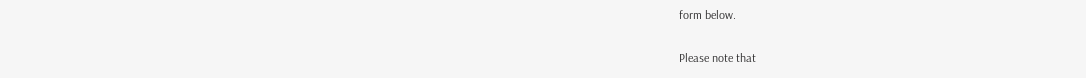form below.


Please note that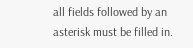all fields followed by an asterisk must be filled in.